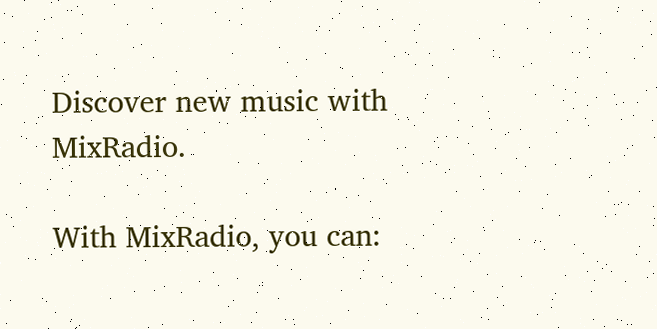Discover new music with MixRadio.

With MixRadio, you can: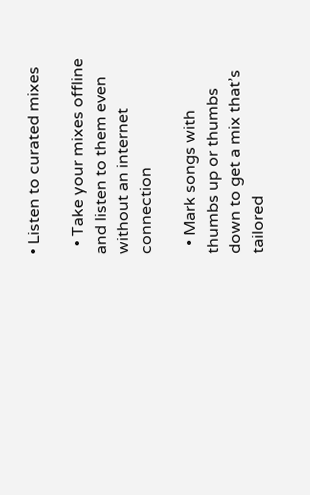• Listen to curated mixes

  • Take your mixes offline and listen to them even without an internet connection

  • Mark songs with thumbs up or thumbs down to get a mix that’s tailored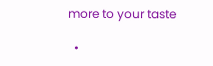more to your taste

  •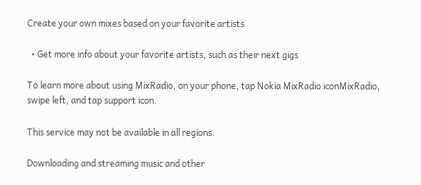Create your own mixes based on your favorite artists

  • Get more info about your favorite artists, such as their next gigs

To learn more about using MixRadio, on your phone, tap Nokia MixRadio iconMixRadio, swipe left, and tap support icon.

This service may not be available in all regions.

Downloading and streaming music and other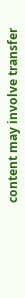content may involve transfer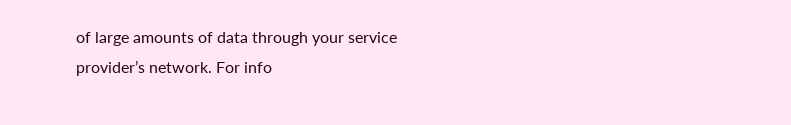of large amounts of data through your service provider’s network. For info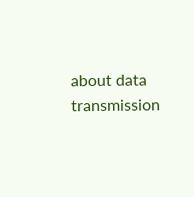about data transmission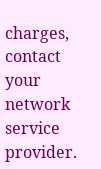charges, contact your network service provider.